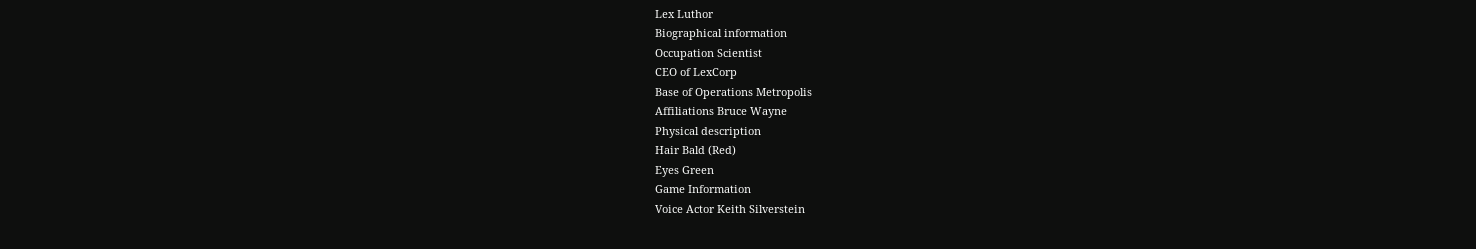Lex Luthor
Biographical information
Occupation Scientist
CEO of LexCorp
Base of Operations Metropolis
Affiliations Bruce Wayne
Physical description
Hair Bald (Red)
Eyes Green
Game Information
Voice Actor Keith Silverstein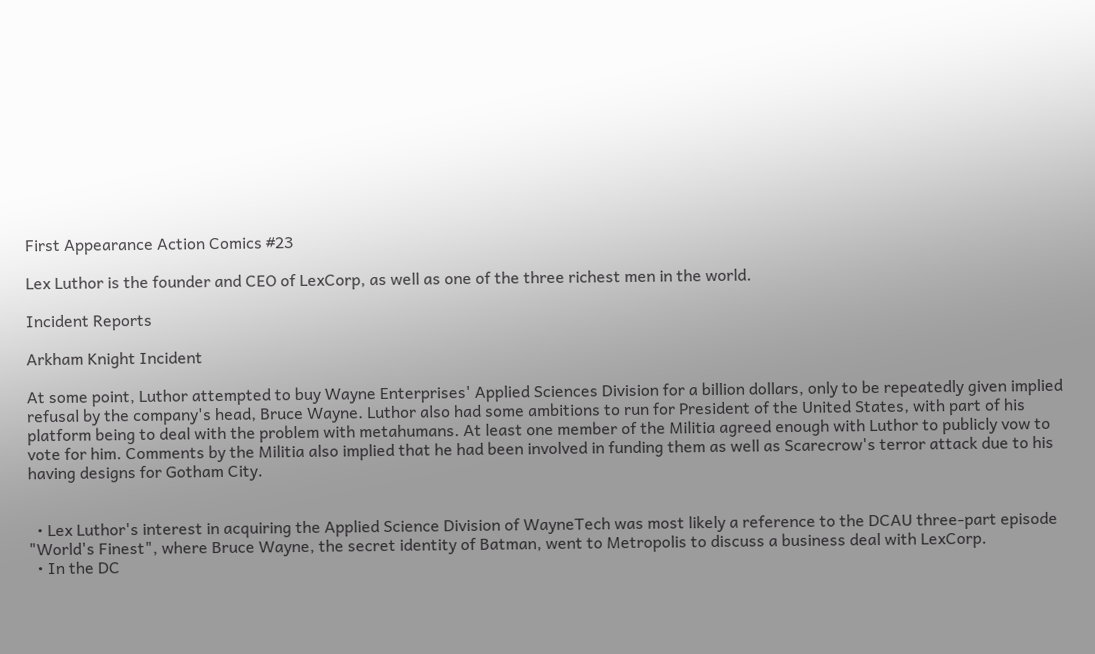First Appearance Action Comics #23

Lex Luthor is the founder and CEO of LexCorp, as well as one of the three richest men in the world.

Incident Reports

Arkham Knight Incident

At some point, Luthor attempted to buy Wayne Enterprises' Applied Sciences Division for a billion dollars, only to be repeatedly given implied refusal by the company's head, Bruce Wayne. Luthor also had some ambitions to run for President of the United States, with part of his platform being to deal with the problem with metahumans. At least one member of the Militia agreed enough with Luthor to publicly vow to vote for him. Comments by the Militia also implied that he had been involved in funding them as well as Scarecrow's terror attack due to his having designs for Gotham City.


  • Lex Luthor's interest in acquiring the Applied Science Division of WayneTech was most likely a reference to the DCAU three-part episode "World's Finest", where Bruce Wayne, the secret identity of Batman, went to Metropolis to discuss a business deal with LexCorp.
  • In the DC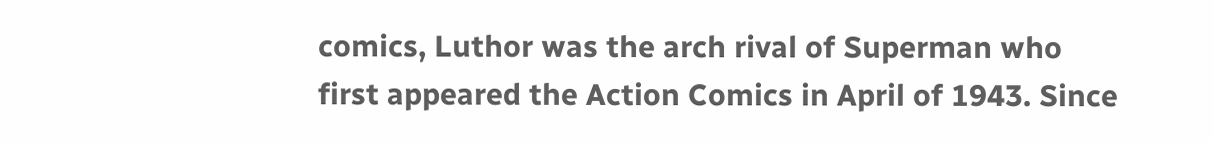comics, Luthor was the arch rival of Superman who first appeared the Action Comics in April of 1943. Since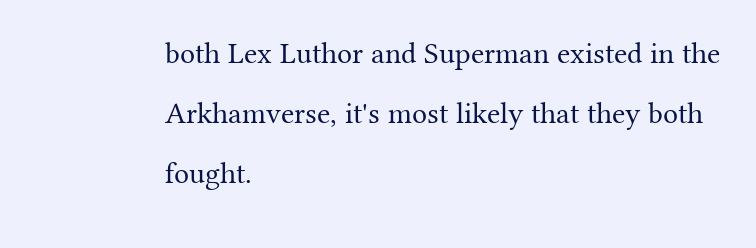both Lex Luthor and Superman existed in the Arkhamverse, it's most likely that they both fought.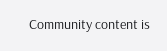Community content is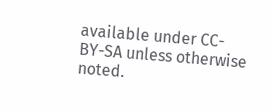available under CC-BY-SA unless otherwise noted.